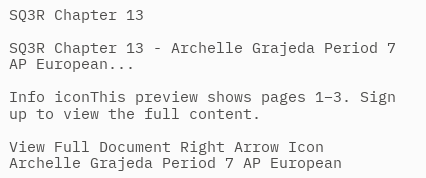SQ3R Chapter 13

SQ3R Chapter 13 - Archelle Grajeda Period 7 AP European...

Info iconThis preview shows pages 1–3. Sign up to view the full content.

View Full Document Right Arrow Icon
Archelle Grajeda Period 7 AP European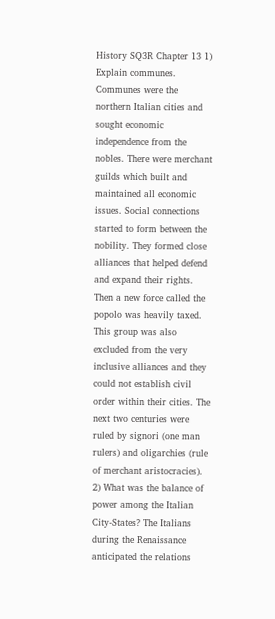History SQ3R Chapter 13 1) Explain communes. Communes were the northern Italian cities and sought economic independence from the nobles. There were merchant guilds which built and maintained all economic issues. Social connections started to form between the nobility. They formed close alliances that helped defend and expand their rights. Then a new force called the popolo was heavily taxed. This group was also excluded from the very inclusive alliances and they could not establish civil order within their cities. The next two centuries were ruled by signori (one man rulers) and oligarchies (rule of merchant aristocracies). 2) What was the balance of power among the Italian City-States? The Italians during the Renaissance anticipated the relations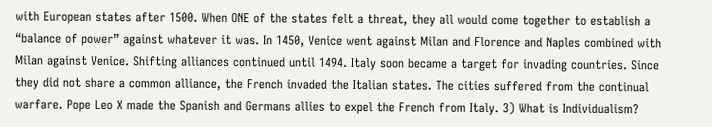with European states after 1500. When ONE of the states felt a threat, they all would come together to establish a “balance of power” against whatever it was. In 1450, Venice went against Milan and Florence and Naples combined with Milan against Venice. Shifting alliances continued until 1494. Italy soon became a target for invading countries. Since they did not share a common alliance, the French invaded the Italian states. The cities suffered from the continual warfare. Pope Leo X made the Spanish and Germans allies to expel the French from Italy. 3) What is Individualism?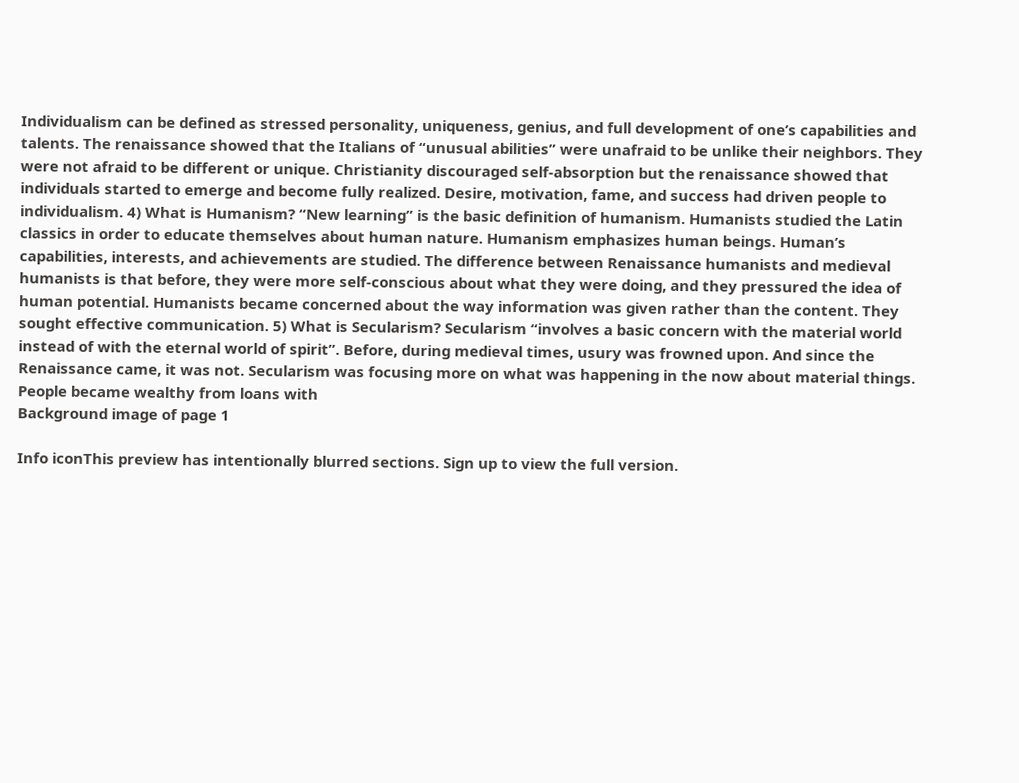Individualism can be defined as stressed personality, uniqueness, genius, and full development of one’s capabilities and talents. The renaissance showed that the Italians of “unusual abilities” were unafraid to be unlike their neighbors. They were not afraid to be different or unique. Christianity discouraged self-absorption but the renaissance showed that individuals started to emerge and become fully realized. Desire, motivation, fame, and success had driven people to individualism. 4) What is Humanism? “New learning” is the basic definition of humanism. Humanists studied the Latin classics in order to educate themselves about human nature. Humanism emphasizes human beings. Human’s capabilities, interests, and achievements are studied. The difference between Renaissance humanists and medieval humanists is that before, they were more self-conscious about what they were doing, and they pressured the idea of human potential. Humanists became concerned about the way information was given rather than the content. They sought effective communication. 5) What is Secularism? Secularism “involves a basic concern with the material world instead of with the eternal world of spirit”. Before, during medieval times, usury was frowned upon. And since the Renaissance came, it was not. Secularism was focusing more on what was happening in the now about material things. People became wealthy from loans with
Background image of page 1

Info iconThis preview has intentionally blurred sections. Sign up to view the full version.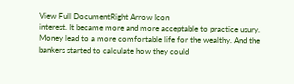View Full DocumentRight Arrow Icon
interest. It became more and more acceptable to practice usury. Money lead to a more comfortable life for the wealthy. And the bankers started to calculate how they could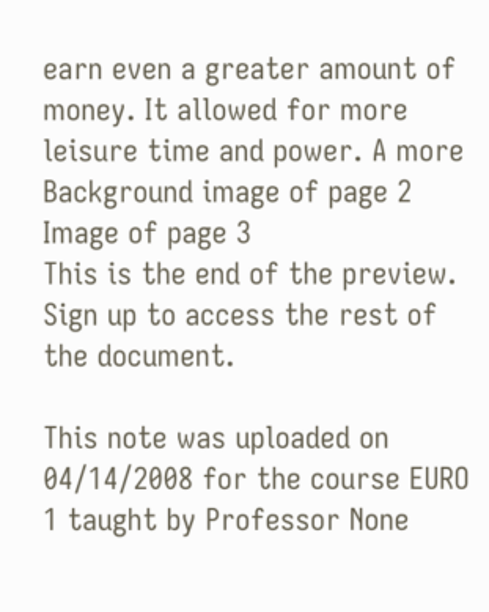earn even a greater amount of money. It allowed for more leisure time and power. A more
Background image of page 2
Image of page 3
This is the end of the preview. Sign up to access the rest of the document.

This note was uploaded on 04/14/2008 for the course EURO 1 taught by Professor None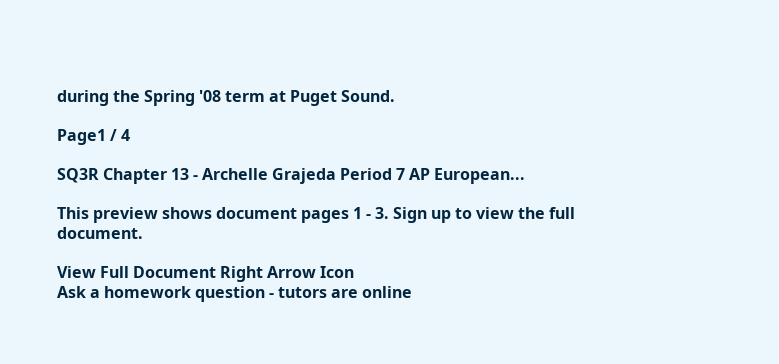during the Spring '08 term at Puget Sound.

Page1 / 4

SQ3R Chapter 13 - Archelle Grajeda Period 7 AP European...

This preview shows document pages 1 - 3. Sign up to view the full document.

View Full Document Right Arrow Icon
Ask a homework question - tutors are online